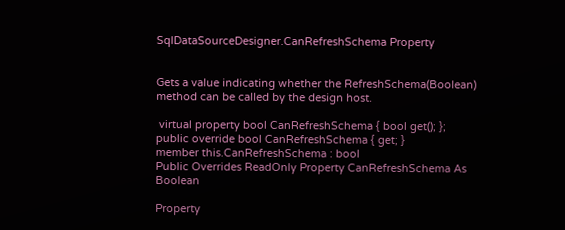SqlDataSourceDesigner.CanRefreshSchema Property


Gets a value indicating whether the RefreshSchema(Boolean) method can be called by the design host.

 virtual property bool CanRefreshSchema { bool get(); };
public override bool CanRefreshSchema { get; }
member this.CanRefreshSchema : bool
Public Overrides ReadOnly Property CanRefreshSchema As Boolean

Property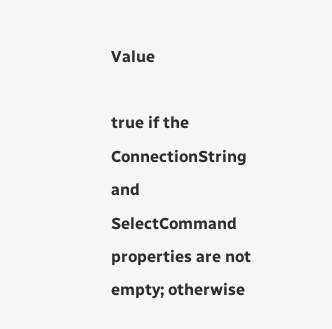Value

true if the ConnectionString and SelectCommand properties are not empty; otherwise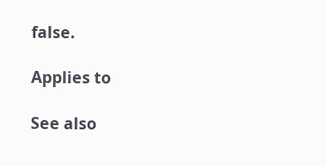false.

Applies to

See also